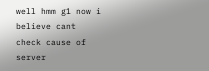well hmm g1 now i believe cant check cause of server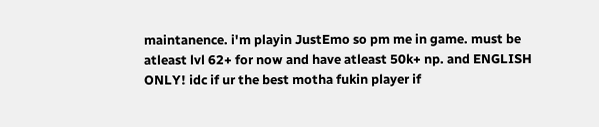maintanence. i'm playin JustEmo so pm me in game. must be atleast lvl 62+ for now and have atleast 50k+ np. and ENGLISH ONLY! idc if ur the best motha fukin player if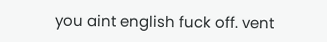you aint english fuck off. vent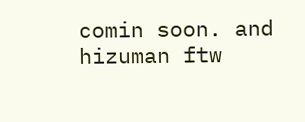comin soon. and hizuman ftw